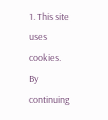1. This site uses cookies. By continuing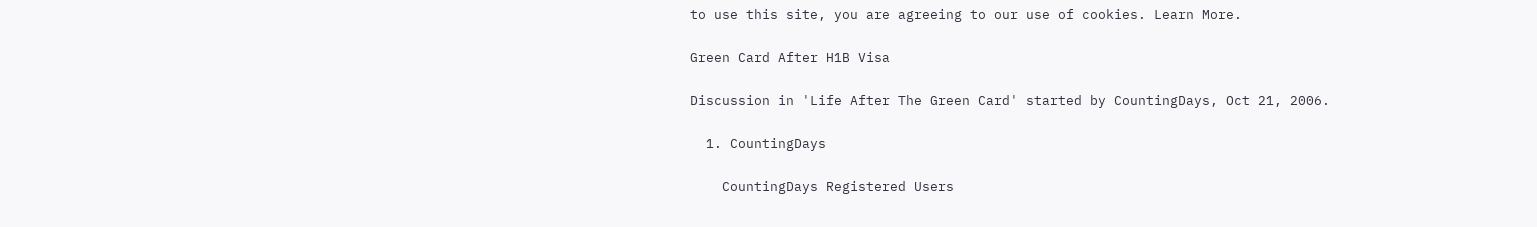to use this site, you are agreeing to our use of cookies. Learn More.

Green Card After H1B Visa

Discussion in 'Life After The Green Card' started by CountingDays, Oct 21, 2006.

  1. CountingDays

    CountingDays Registered Users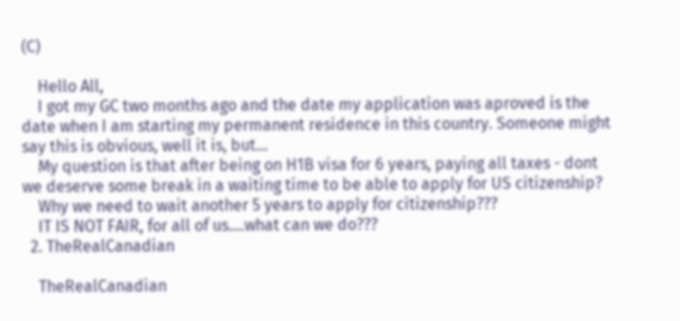(C)

    Hello All,
    I got my GC two months ago and the date my application was aproved is the date when I am starting my permanent residence in this country. Someone might say this is obvious, well it is, but...
    My question is that after being on H1B visa for 6 years, paying all taxes - dont we deserve some break in a waiting time to be able to apply for US citizenship?
    Why we need to wait another 5 years to apply for citizenship???
    IT IS NOT FAIR, for all of us....what can we do???
  2. TheRealCanadian

    TheRealCanadian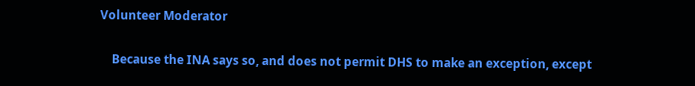Volunteer Moderator

    Because the INA says so, and does not permit DHS to make an exception, except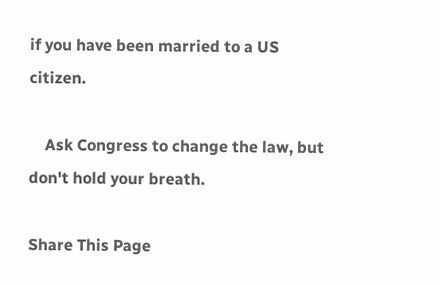if you have been married to a US citizen.

    Ask Congress to change the law, but don't hold your breath.

Share This Page